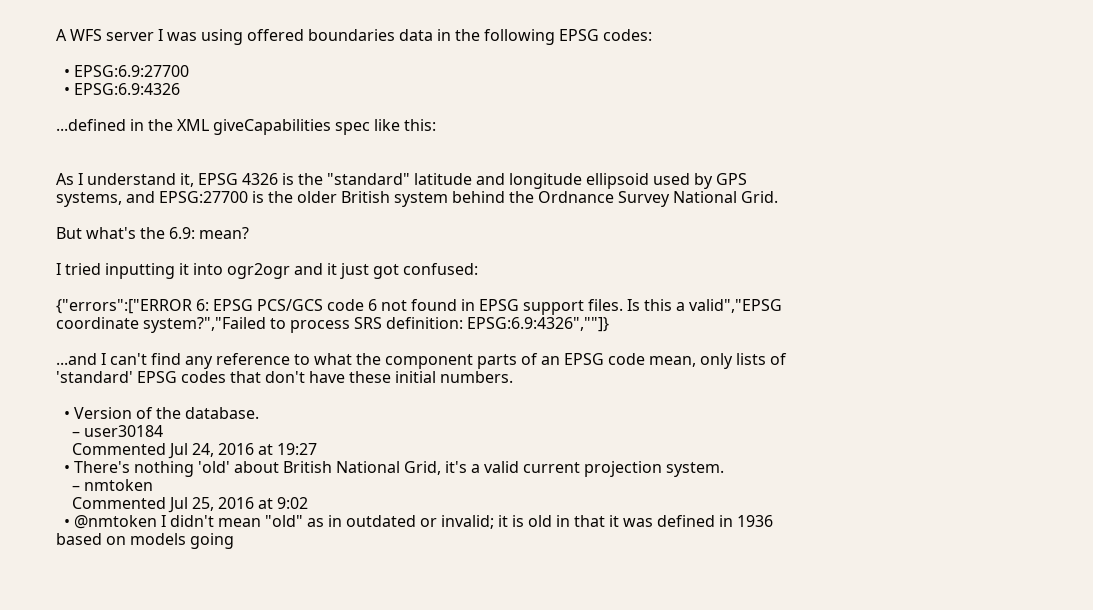A WFS server I was using offered boundaries data in the following EPSG codes:

  • EPSG:6.9:27700
  • EPSG:6.9:4326

...defined in the XML giveCapabilities spec like this:


As I understand it, EPSG 4326 is the "standard" latitude and longitude ellipsoid used by GPS systems, and EPSG:27700 is the older British system behind the Ordnance Survey National Grid.

But what's the 6.9: mean?

I tried inputting it into ogr2ogr and it just got confused:

{"errors":["ERROR 6: EPSG PCS/GCS code 6 not found in EPSG support files. Is this a valid","EPSG coordinate system?","Failed to process SRS definition: EPSG:6.9:4326",""]}

...and I can't find any reference to what the component parts of an EPSG code mean, only lists of 'standard' EPSG codes that don't have these initial numbers.

  • Version of the database.
    – user30184
    Commented Jul 24, 2016 at 19:27
  • There's nothing 'old' about British National Grid, it's a valid current projection system.
    – nmtoken
    Commented Jul 25, 2016 at 9:02
  • @nmtoken I didn't mean "old" as in outdated or invalid; it is old in that it was defined in 1936 based on models going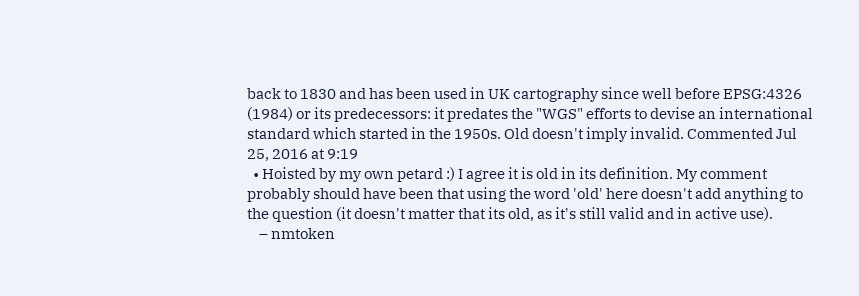back to 1830 and has been used in UK cartography since well before EPSG:4326 (1984) or its predecessors: it predates the "WGS" efforts to devise an international standard which started in the 1950s. Old doesn't imply invalid. Commented Jul 25, 2016 at 9:19
  • Hoisted by my own petard :) I agree it is old in its definition. My comment probably should have been that using the word 'old' here doesn't add anything to the question (it doesn't matter that its old, as it's still valid and in active use).
    – nmtoken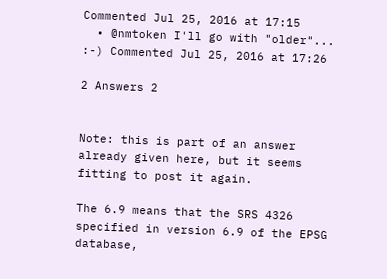Commented Jul 25, 2016 at 17:15
  • @nmtoken I'll go with "older"... :-) Commented Jul 25, 2016 at 17:26

2 Answers 2


Note: this is part of an answer already given here, but it seems fitting to post it again.

The 6.9 means that the SRS 4326 specified in version 6.9 of the EPSG database,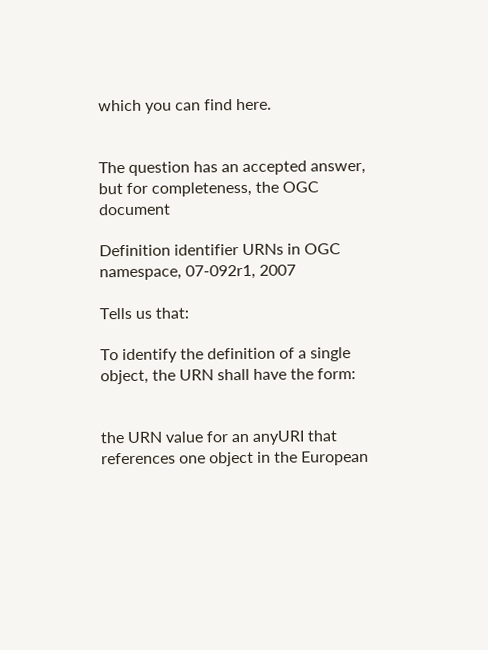which you can find here.


The question has an accepted answer, but for completeness, the OGC document

Definition identifier URNs in OGC namespace, 07-092r1, 2007

Tells us that:

To identify the definition of a single object, the URN shall have the form:


the URN value for an anyURI that references one object in the European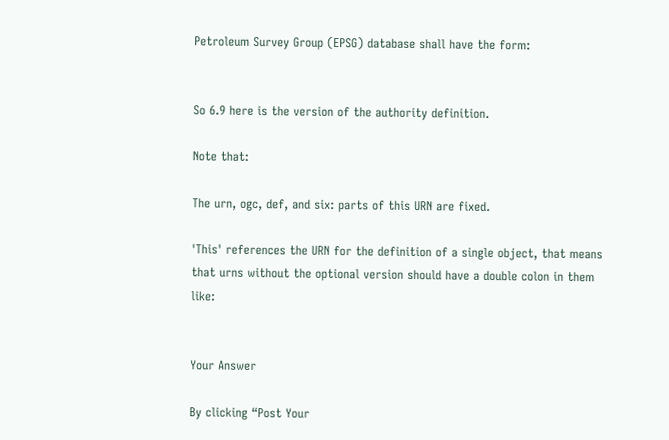Petroleum Survey Group (EPSG) database shall have the form:


So 6.9 here is the version of the authority definition.

Note that:

The urn, ogc, def, and six: parts of this URN are fixed.

'This' references the URN for the definition of a single object, that means that urns without the optional version should have a double colon in them like:


Your Answer

By clicking “Post Your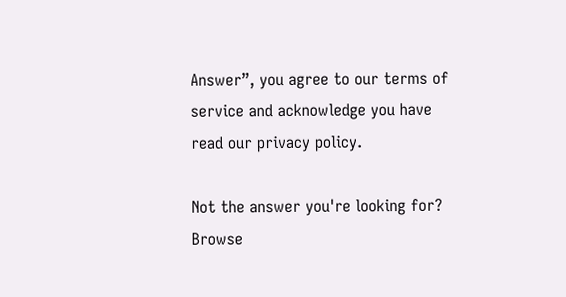Answer”, you agree to our terms of service and acknowledge you have read our privacy policy.

Not the answer you're looking for? Browse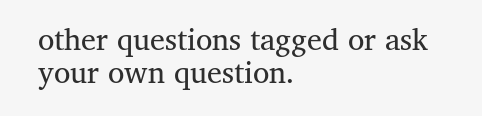other questions tagged or ask your own question.